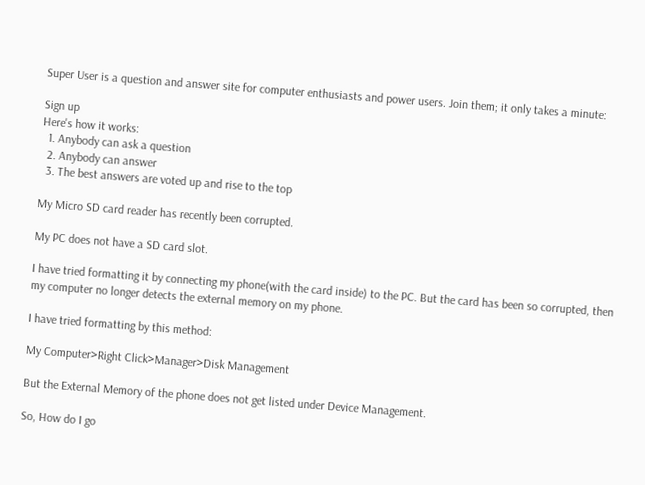Super User is a question and answer site for computer enthusiasts and power users. Join them; it only takes a minute:

Sign up
Here's how it works:
  1. Anybody can ask a question
  2. Anybody can answer
  3. The best answers are voted up and rise to the top

My Micro SD card reader has recently been corrupted.

My PC does not have a SD card slot.

I have tried formatting it by connecting my phone(with the card inside) to the PC. But the card has been so corrupted, then my computer no longer detects the external memory on my phone.

I have tried formatting by this method:

My Computer>Right Click>Manager>Disk Management

But the External Memory of the phone does not get listed under Device Management.

So, How do I go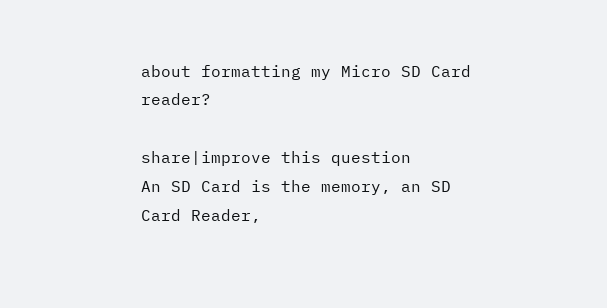about formatting my Micro SD Card reader?

share|improve this question
An SD Card is the memory, an SD Card Reader,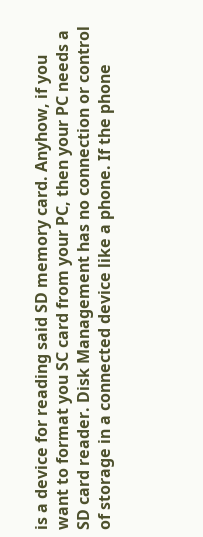is a device for reading said SD memory card. Anyhow, if you want to format you SC card from your PC, then your PC needs a SD card reader. Disk Management has no connection or control of storage in a connected device like a phone. If the phone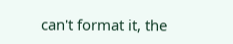can't format it, the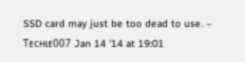SSD card may just be too dead to use. – Ƭᴇcʜιᴇ007 Jan 14 '14 at 19:01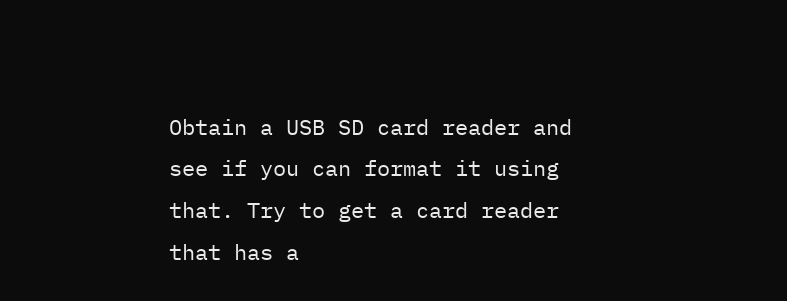Obtain a USB SD card reader and see if you can format it using that. Try to get a card reader that has a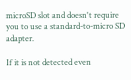microSD slot and doesn't require you to use a standard-to-micro SD adapter.

If it is not detected even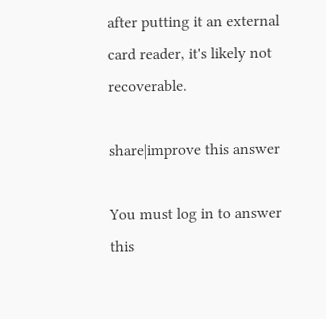after putting it an external card reader, it's likely not recoverable.

share|improve this answer

You must log in to answer this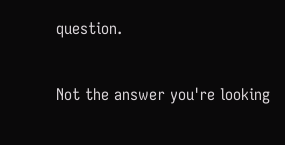question.

Not the answer you're looking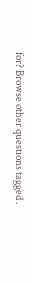for? Browse other questions tagged .